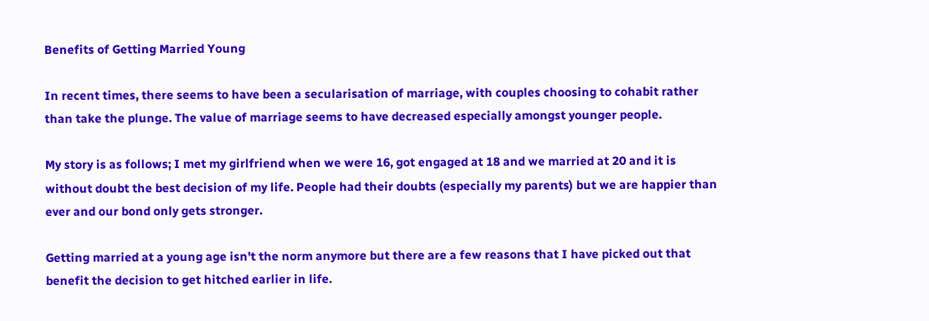Benefits of Getting Married Young

In recent times, there seems to have been a secularisation of marriage, with couples choosing to cohabit rather than take the plunge. The value of marriage seems to have decreased especially amongst younger people.

My story is as follows; I met my girlfriend when we were 16, got engaged at 18 and we married at 20 and it is without doubt the best decision of my life. People had their doubts (especially my parents) but we are happier than ever and our bond only gets stronger.

Getting married at a young age isn't the norm anymore but there are a few reasons that I have picked out that benefit the decision to get hitched earlier in life.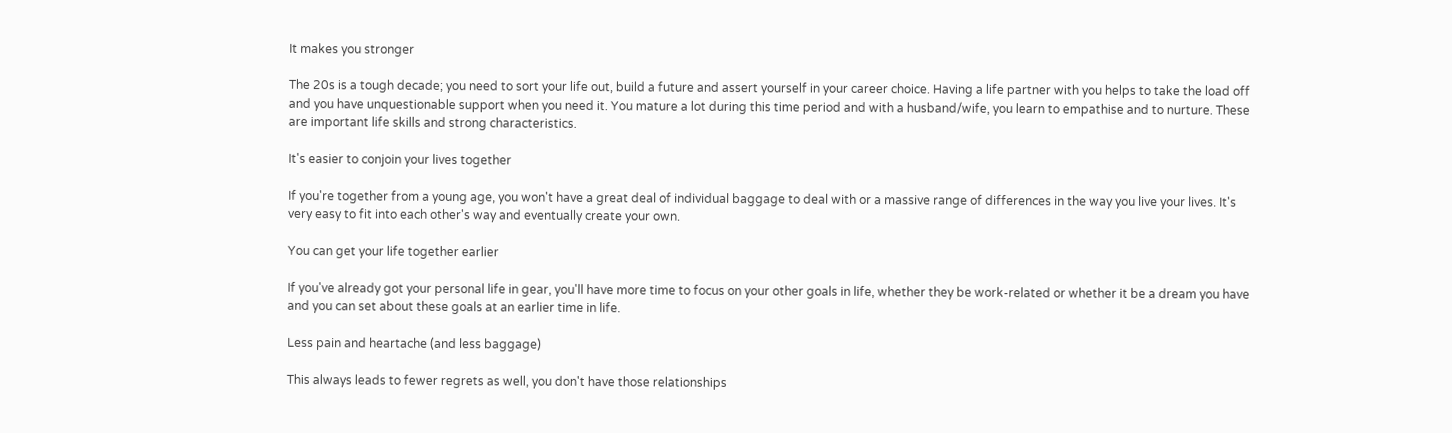It makes you stronger

The 20s is a tough decade; you need to sort your life out, build a future and assert yourself in your career choice. Having a life partner with you helps to take the load off and you have unquestionable support when you need it. You mature a lot during this time period and with a husband/wife, you learn to empathise and to nurture. These are important life skills and strong characteristics.

It's easier to conjoin your lives together

If you're together from a young age, you won't have a great deal of individual baggage to deal with or a massive range of differences in the way you live your lives. It's very easy to fit into each other's way and eventually create your own.

You can get your life together earlier

If you've already got your personal life in gear, you'll have more time to focus on your other goals in life, whether they be work-related or whether it be a dream you have and you can set about these goals at an earlier time in life.

Less pain and heartache (and less baggage)

This always leads to fewer regrets as well, you don't have those relationships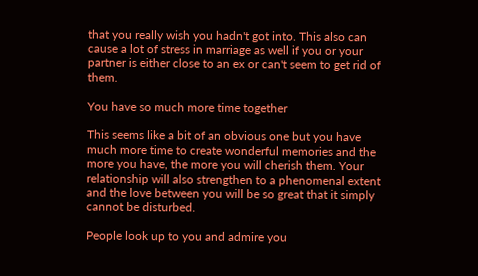that you really wish you hadn't got into. This also can cause a lot of stress in marriage as well if you or your partner is either close to an ex or can't seem to get rid of them.

You have so much more time together

This seems like a bit of an obvious one but you have much more time to create wonderful memories and the more you have, the more you will cherish them. Your relationship will also strengthen to a phenomenal extent and the love between you will be so great that it simply cannot be disturbed.

People look up to you and admire you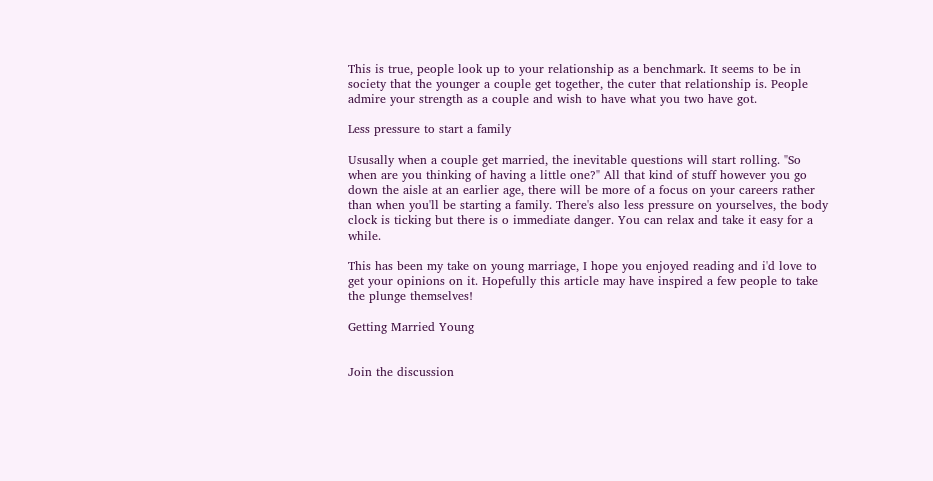This is true, people look up to your relationship as a benchmark. It seems to be in society that the younger a couple get together, the cuter that relationship is. People admire your strength as a couple and wish to have what you two have got.

Less pressure to start a family

Ususally when a couple get married, the inevitable questions will start rolling. "So when are you thinking of having a little one?" All that kind of stuff however you go down the aisle at an earlier age, there will be more of a focus on your careers rather than when you'll be starting a family. There's also less pressure on yourselves, the body clock is ticking but there is o immediate danger. You can relax and take it easy for a while.

This has been my take on young marriage, I hope you enjoyed reading and i'd love to get your opinions on it. Hopefully this article may have inspired a few people to take the plunge themselves!

Getting Married Young


Join the discussion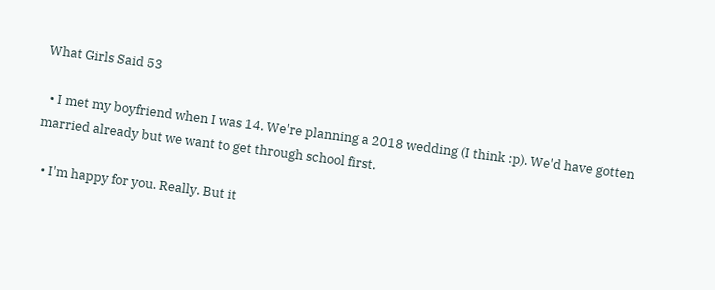What Girls Said 53

  • I met my boyfriend when I was 14. We're planning a 2018 wedding (I think :p). We'd have gotten married already but we want to get through school first.

  • I'm happy for you. Really. But it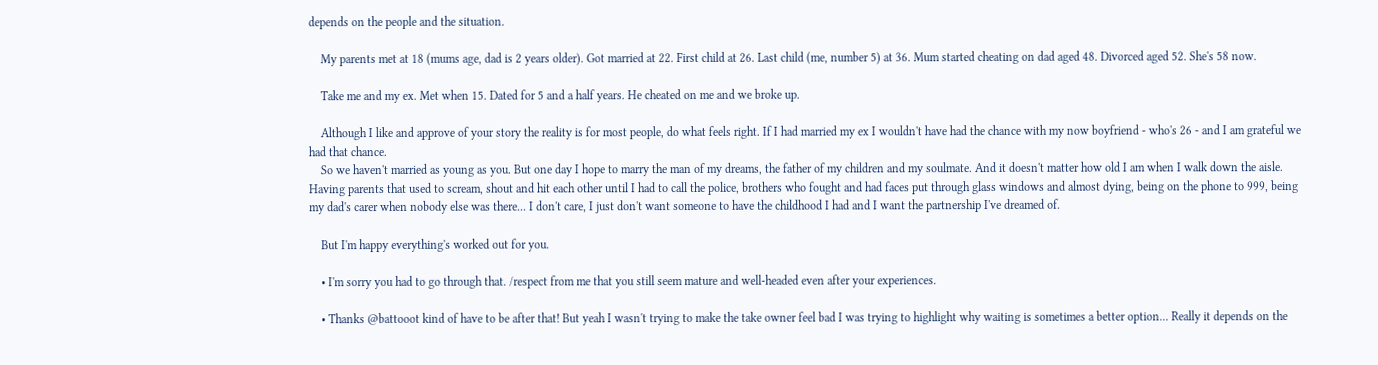depends on the people and the situation.

    My parents met at 18 (mums age, dad is 2 years older). Got married at 22. First child at 26. Last child (me, number 5) at 36. Mum started cheating on dad aged 48. Divorced aged 52. She's 58 now.

    Take me and my ex. Met when 15. Dated for 5 and a half years. He cheated on me and we broke up.

    Although I like and approve of your story the reality is for most people, do what feels right. If I had married my ex I wouldn't have had the chance with my now boyfriend - who's 26 - and I am grateful we had that chance.
    So we haven't married as young as you. But one day I hope to marry the man of my dreams, the father of my children and my soulmate. And it doesn't matter how old I am when I walk down the aisle. Having parents that used to scream, shout and hit each other until I had to call the police, brothers who fought and had faces put through glass windows and almost dying, being on the phone to 999, being my dad's carer when nobody else was there... I don't care, I just don't want someone to have the childhood I had and I want the partnership I've dreamed of.

    But I'm happy everything's worked out for you.

    • I'm sorry you had to go through that. /respect from me that you still seem mature and well-headed even after your experiences.

    • Thanks @battooot kind of have to be after that! But yeah I wasn't trying to make the take owner feel bad I was trying to highlight why waiting is sometimes a better option... Really it depends on the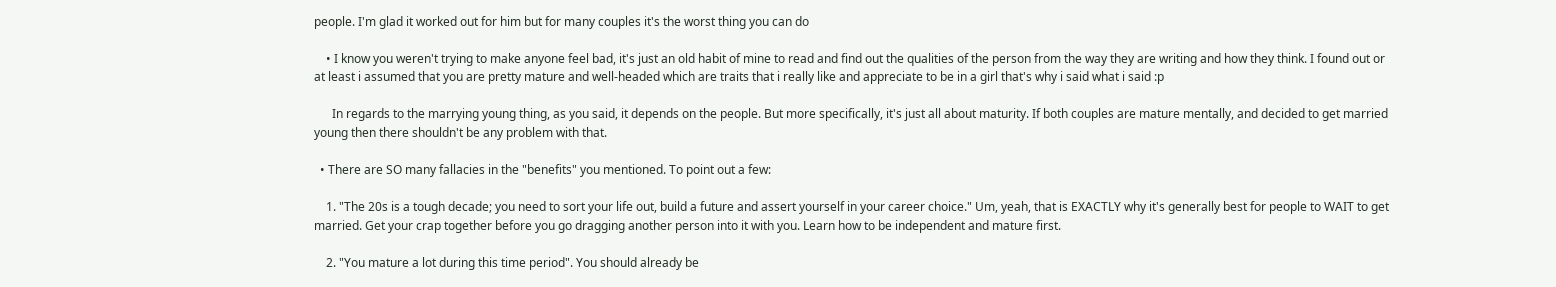people. I'm glad it worked out for him but for many couples it's the worst thing you can do

    • I know you weren't trying to make anyone feel bad, it's just an old habit of mine to read and find out the qualities of the person from the way they are writing and how they think. I found out or at least i assumed that you are pretty mature and well-headed which are traits that i really like and appreciate to be in a girl that's why i said what i said :p

      In regards to the marrying young thing, as you said, it depends on the people. But more specifically, it's just all about maturity. If both couples are mature mentally, and decided to get married young then there shouldn't be any problem with that.

  • There are SO many fallacies in the "benefits" you mentioned. To point out a few:

    1. "The 20s is a tough decade; you need to sort your life out, build a future and assert yourself in your career choice." Um, yeah, that is EXACTLY why it's generally best for people to WAIT to get married. Get your crap together before you go dragging another person into it with you. Learn how to be independent and mature first.

    2. "You mature a lot during this time period". You should already be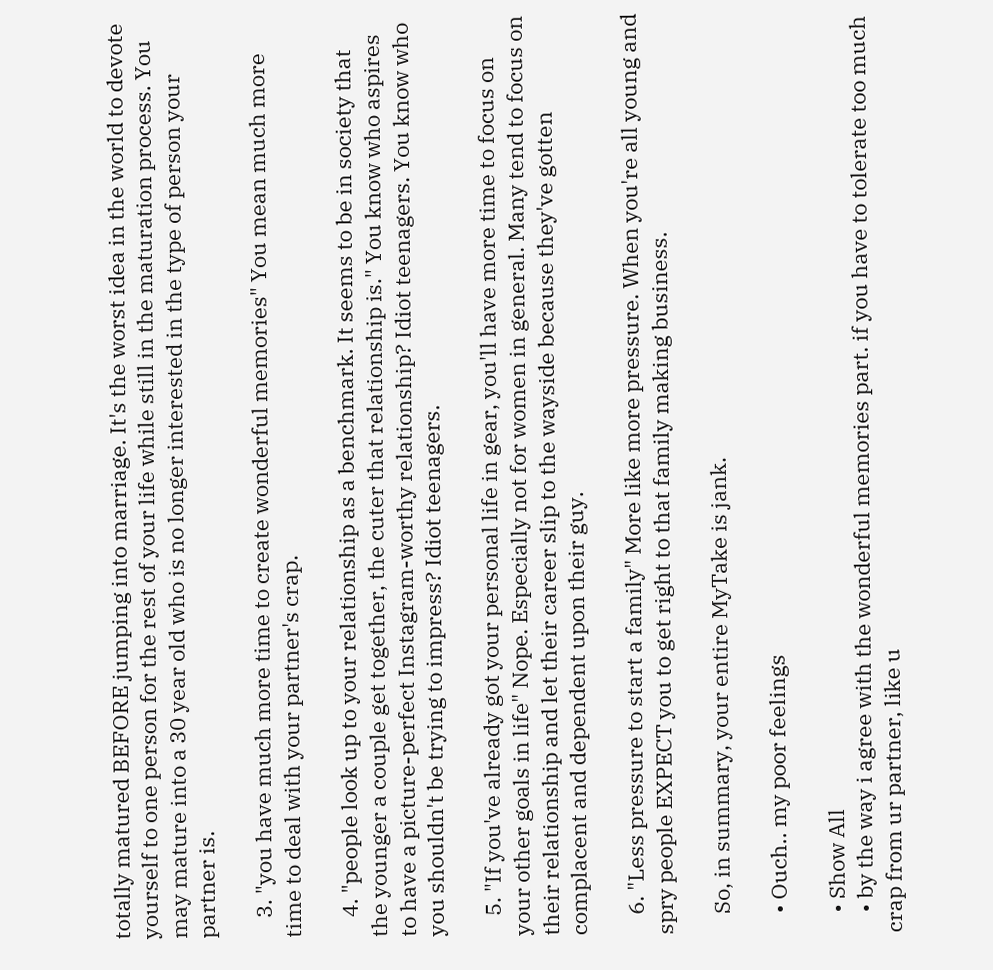totally matured BEFORE jumping into marriage. It's the worst idea in the world to devote yourself to one person for the rest of your life while still in the maturation process. You may mature into a 30 year old who is no longer interested in the type of person your partner is.

    3. "you have much more time to create wonderful memories" You mean much more time to deal with your partner's crap.

    4. "people look up to your relationship as a benchmark. It seems to be in society that the younger a couple get together, the cuter that relationship is." You know who aspires to have a picture-perfect Instagram-worthy relationship? Idiot teenagers. You know who you shouldn't be trying to impress? Idiot teenagers.

    5. "If you've already got your personal life in gear, you'll have more time to focus on your other goals in life" Nope. Especially not for women in general. Many tend to focus on their relationship and let their career slip to the wayside because they've gotten complacent and dependent upon their guy.

    6. "Less pressure to start a family" More like more pressure. When you're all young and spry people EXPECT you to get right to that family making business.

    So, in summary, your entire MyTake is jank.

    • Ouch.. my poor feelings

    • Show All
    • by the way i agree with the wonderful memories part. if you have to tolerate too much crap from ur partner, like u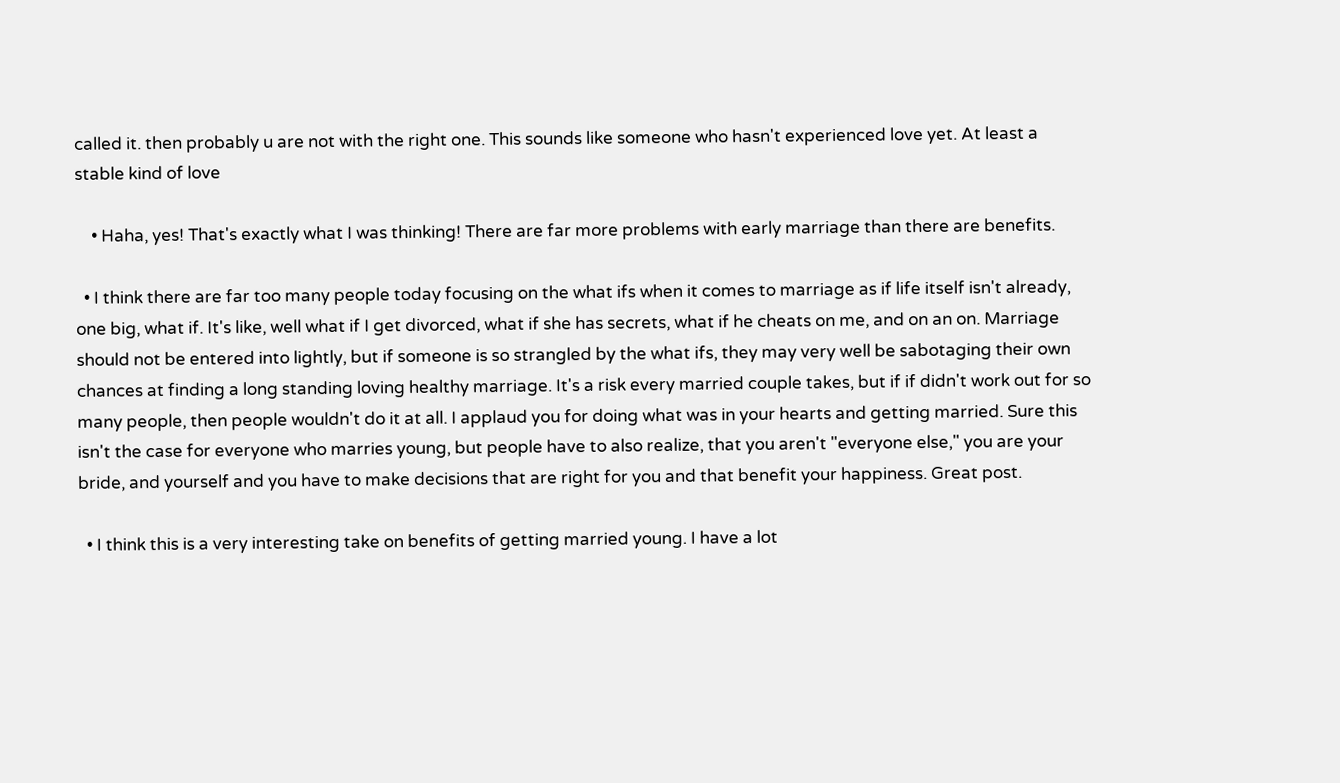called it. then probably u are not with the right one. This sounds like someone who hasn't experienced love yet. At least a stable kind of love

    • Haha, yes! That's exactly what I was thinking! There are far more problems with early marriage than there are benefits.

  • I think there are far too many people today focusing on the what ifs when it comes to marriage as if life itself isn't already, one big, what if. It's like, well what if I get divorced, what if she has secrets, what if he cheats on me, and on an on. Marriage should not be entered into lightly, but if someone is so strangled by the what ifs, they may very well be sabotaging their own chances at finding a long standing loving healthy marriage. It's a risk every married couple takes, but if if didn't work out for so many people, then people wouldn't do it at all. I applaud you for doing what was in your hearts and getting married. Sure this isn't the case for everyone who marries young, but people have to also realize, that you aren't "everyone else," you are your bride, and yourself and you have to make decisions that are right for you and that benefit your happiness. Great post.

  • I think this is a very interesting take on benefits of getting married young. I have a lot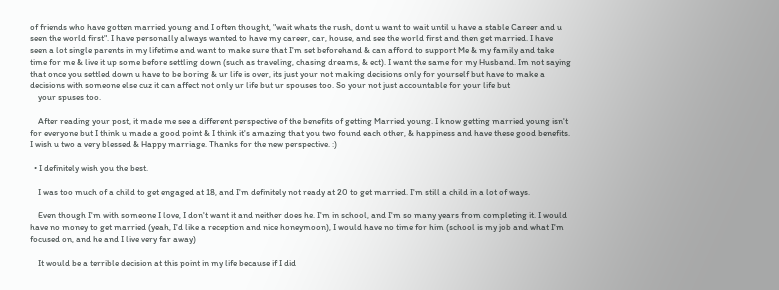of friends who have gotten married young and I often thought, "wait whats the rush, dont u want to wait until u have a stable Career and u seen the world first". I have personally always wanted to have my career, car, house, and see the world first and then get married. I have seen a lot single parents in my lifetime and want to make sure that I'm set beforehand & can afford to support Me & my family and take time for me & live it up some before settling down (such as traveling, chasing dreams, & ect). I want the same for my Husband. Im not saying that once you settled down u have to be boring & ur life is over, its just your not making decisions only for yourself but have to make a decisions with someone else cuz it can affect not only ur life but ur spouses too. So your not just accountable for your life but
    your spuses too.

    After reading your post, it made me see a different perspective of the benefits of getting Married young. I know getting married young isn't for everyone but I think u made a good point & I think it's amazing that you two found each other, & happiness and have these good benefits. I wish u two a very blessed & Happy marriage. Thanks for the new perspective. :)

  • I definitely wish you the best.

    I was too much of a child to get engaged at 18, and I'm definitely not ready at 20 to get married. I'm still a child in a lot of ways.

    Even though I'm with someone I love, I don't want it and neither does he. I'm in school, and I'm so many years from completing it. I would have no money to get married (yeah, I'd like a reception and nice honeymoon), I would have no time for him (school is my job and what I'm focused on, and he and I live very far away)

    It would be a terrible decision at this point in my life because if I did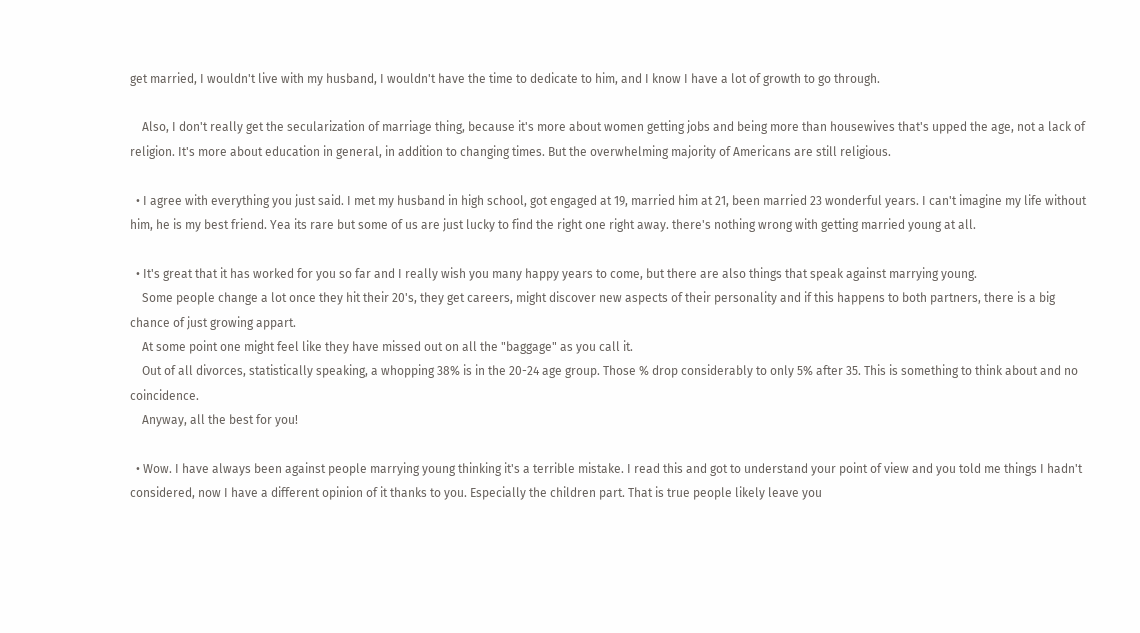get married, I wouldn't live with my husband, I wouldn't have the time to dedicate to him, and I know I have a lot of growth to go through.

    Also, I don't really get the secularization of marriage thing, because it's more about women getting jobs and being more than housewives that's upped the age, not a lack of religion. It's more about education in general, in addition to changing times. But the overwhelming majority of Americans are still religious.

  • I agree with everything you just said. I met my husband in high school, got engaged at 19, married him at 21, been married 23 wonderful years. I can't imagine my life without him, he is my best friend. Yea its rare but some of us are just lucky to find the right one right away. there's nothing wrong with getting married young at all.

  • It's great that it has worked for you so far and I really wish you many happy years to come, but there are also things that speak against marrying young.
    Some people change a lot once they hit their 20's, they get careers, might discover new aspects of their personality and if this happens to both partners, there is a big chance of just growing appart.
    At some point one might feel like they have missed out on all the "baggage" as you call it.
    Out of all divorces, statistically speaking, a whopping 38% is in the 20-24 age group. Those % drop considerably to only 5% after 35. This is something to think about and no coincidence.
    Anyway, all the best for you!

  • Wow. I have always been against people marrying young thinking it's a terrible mistake. I read this and got to understand your point of view and you told me things I hadn't considered, now I have a different opinion of it thanks to you. Especially the children part. That is true people likely leave you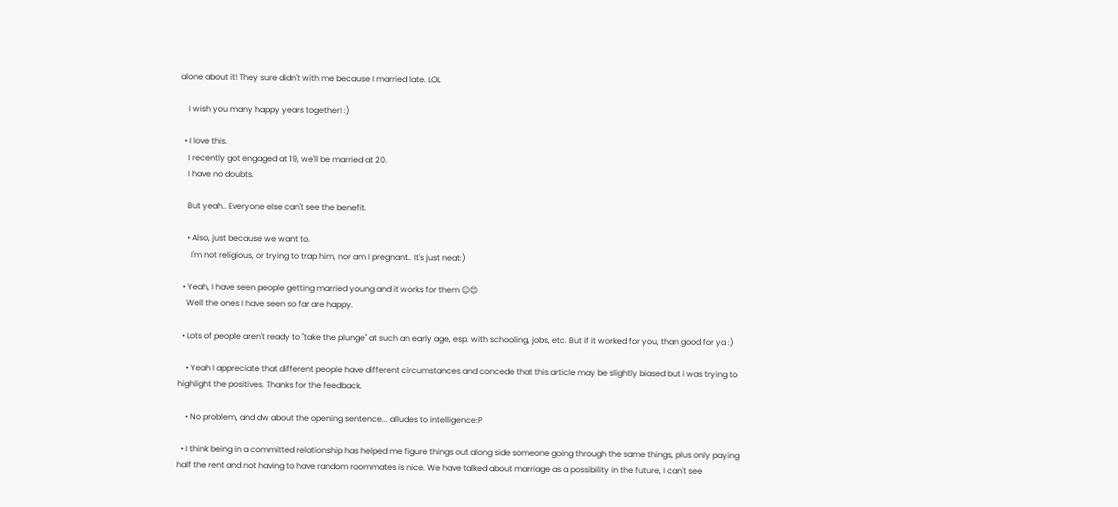alone about it! They sure didn't with me because I married late. LOL

    I wish you many happy years together! :)

  • I love this.
    I recently got engaged at 19, we'll be married at 20.
    I have no doubts.

    But yeah.. Everyone else can't see the benefit.

    • Also, just because we want to.
      I'm not religious, or trying to trap him, nor am I pregnant.. It's just neat:)

  • Yeah, I have seen people getting married young and it works for them ☺😊
    Well the ones I have seen so far are happy.

  • Lots of people aren't ready to "take the plunge" at such an early age, esp. with schooling, jobs, etc. But if it worked for you, than good for ya :)

    • Yeah I appreciate that different people have different circumstances and concede that this article may be slightly biased but i was trying to highlight the positives. Thanks for the feedback.

    • No problem, and dw about the opening sentence... alludes to intelligence:P

  • I think being in a committed relationship has helped me figure things out along side someone going through the same things, plus only paying half the rent and not having to have random roommates is nice. We have talked about marriage as a possibility in the future, I can't see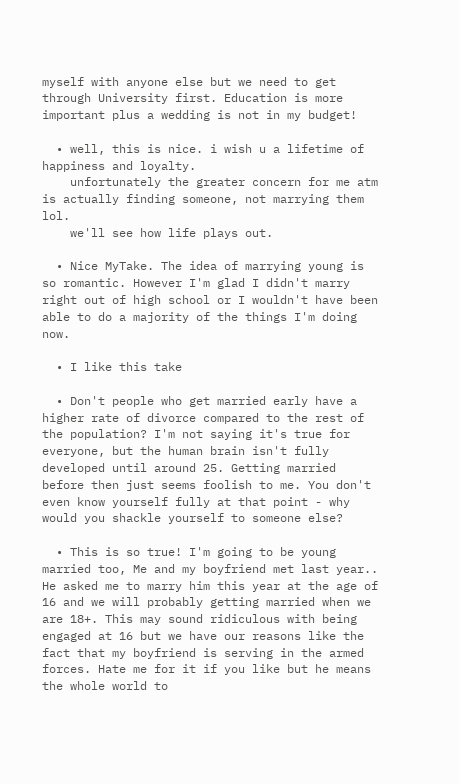myself with anyone else but we need to get through University first. Education is more important plus a wedding is not in my budget!

  • well, this is nice. i wish u a lifetime of happiness and loyalty.
    unfortunately the greater concern for me atm is actually finding someone, not marrying them lol.
    we'll see how life plays out.

  • Nice MyTake. The idea of marrying young is so romantic. However I'm glad I didn't marry right out of high school or I wouldn't have been able to do a majority of the things I'm doing now.

  • I like this take

  • Don't people who get married early have a higher rate of divorce compared to the rest of the population? I'm not saying it's true for everyone, but the human brain isn't fully developed until around 25. Getting married before then just seems foolish to me. You don't even know yourself fully at that point - why would you shackle yourself to someone else?

  • This is so true! I'm going to be young married too, Me and my boyfriend met last year.. He asked me to marry him this year at the age of 16 and we will probably getting married when we are 18+. This may sound ridiculous with being engaged at 16 but we have our reasons like the fact that my boyfriend is serving in the armed forces. Hate me for it if you like but he means the whole world to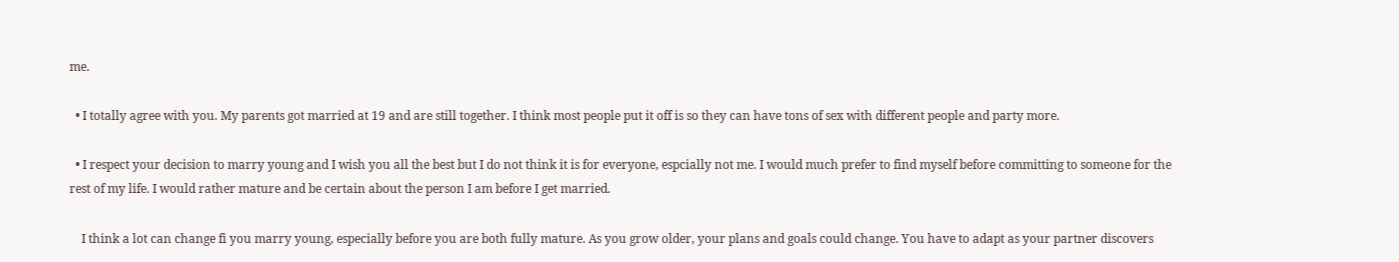me.

  • I totally agree with you. My parents got married at 19 and are still together. I think most people put it off is so they can have tons of sex with different people and party more.

  • I respect your decision to marry young and I wish you all the best but I do not think it is for everyone, espcially not me. I would much prefer to find myself before committing to someone for the rest of my life. I would rather mature and be certain about the person I am before I get married.

    I think a lot can change fi you marry young, especially before you are both fully mature. As you grow older, your plans and goals could change. You have to adapt as your partner discovers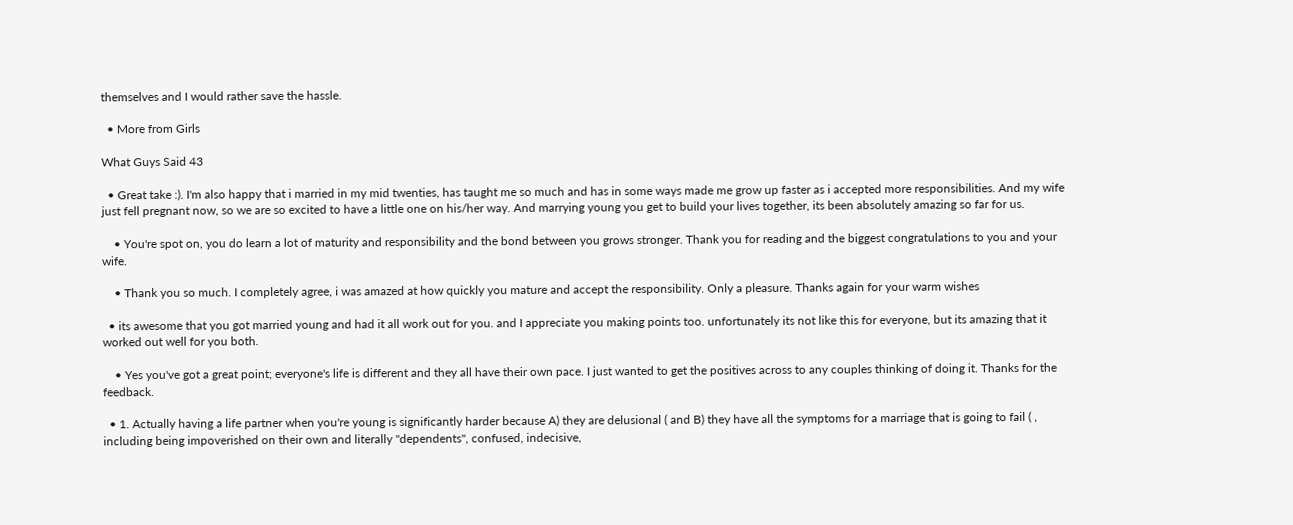themselves and I would rather save the hassle.

  • More from Girls

What Guys Said 43

  • Great take :). I'm also happy that i married in my mid twenties, has taught me so much and has in some ways made me grow up faster as i accepted more responsibilities. And my wife just fell pregnant now, so we are so excited to have a little one on his/her way. And marrying young you get to build your lives together, its been absolutely amazing so far for us.

    • You're spot on, you do learn a lot of maturity and responsibility and the bond between you grows stronger. Thank you for reading and the biggest congratulations to you and your wife.

    • Thank you so much. I completely agree, i was amazed at how quickly you mature and accept the responsibility. Only a pleasure. Thanks again for your warm wishes

  • its awesome that you got married young and had it all work out for you. and I appreciate you making points too. unfortunately its not like this for everyone, but its amazing that it worked out well for you both.

    • Yes you've got a great point; everyone's life is different and they all have their own pace. I just wanted to get the positives across to any couples thinking of doing it. Thanks for the feedback.

  • 1. Actually having a life partner when you're young is significantly harder because A) they are delusional ( and B) they have all the symptoms for a marriage that is going to fail ( , including being impoverished on their own and literally "dependents", confused, indecisive,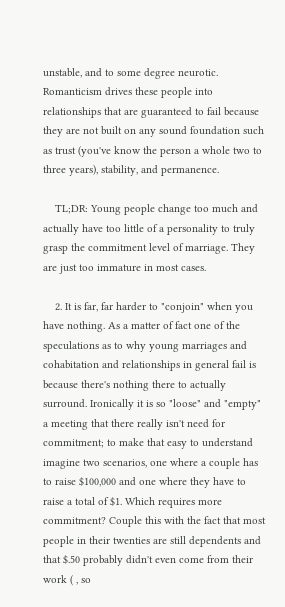unstable, and to some degree neurotic. Romanticism drives these people into relationships that are guaranteed to fail because they are not built on any sound foundation such as trust (you've know the person a whole two to three years), stability, and permanence.

    TL;DR: Young people change too much and actually have too little of a personality to truly grasp the commitment level of marriage. They are just too immature in most cases.

    2. It is far, far harder to "conjoin" when you have nothing. As a matter of fact one of the speculations as to why young marriages and cohabitation and relationships in general fail is because there's nothing there to actually surround. Ironically it is so "loose" and "empty" a meeting that there really isn't need for commitment; to make that easy to understand imagine two scenarios, one where a couple has to raise $100,000 and one where they have to raise a total of $1. Which requires more commitment? Couple this with the fact that most people in their twenties are still dependents and that $.50 probably didn't even come from their work ( , so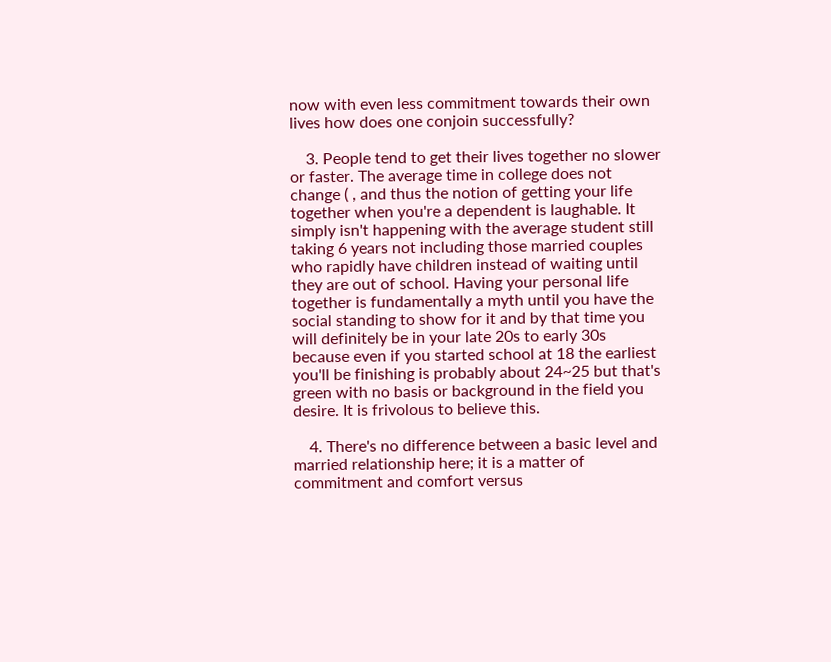now with even less commitment towards their own lives how does one conjoin successfully?

    3. People tend to get their lives together no slower or faster. The average time in college does not change ( , and thus the notion of getting your life together when you're a dependent is laughable. It simply isn't happening with the average student still taking 6 years not including those married couples who rapidly have children instead of waiting until they are out of school. Having your personal life together is fundamentally a myth until you have the social standing to show for it and by that time you will definitely be in your late 20s to early 30s because even if you started school at 18 the earliest you'll be finishing is probably about 24~25 but that's green with no basis or background in the field you desire. It is frivolous to believe this.

    4. There's no difference between a basic level and married relationship here; it is a matter of commitment and comfort versus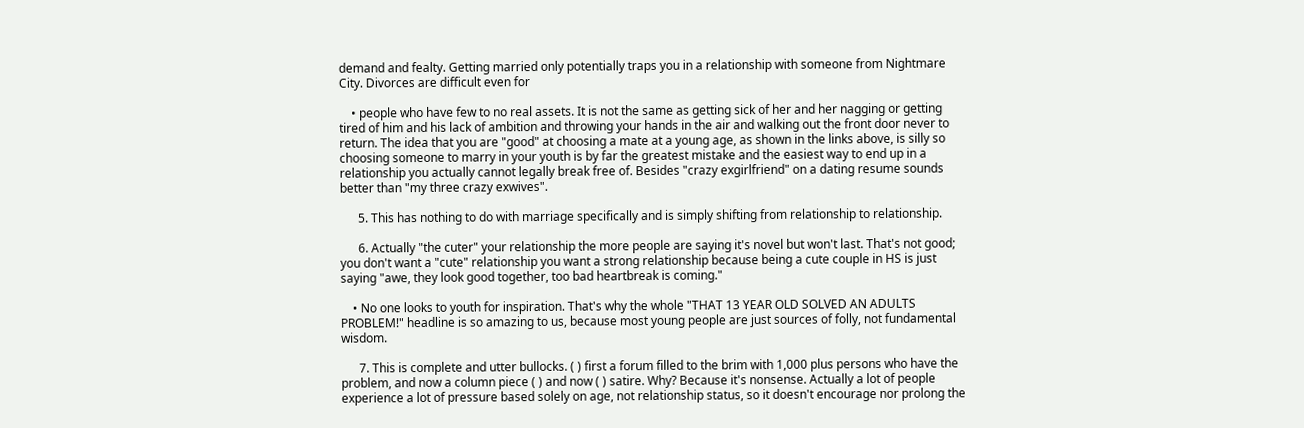demand and fealty. Getting married only potentially traps you in a relationship with someone from Nightmare City. Divorces are difficult even for

    • people who have few to no real assets. It is not the same as getting sick of her and her nagging or getting tired of him and his lack of ambition and throwing your hands in the air and walking out the front door never to return. The idea that you are "good" at choosing a mate at a young age, as shown in the links above, is silly so choosing someone to marry in your youth is by far the greatest mistake and the easiest way to end up in a relationship you actually cannot legally break free of. Besides "crazy exgirlfriend" on a dating resume sounds better than "my three crazy exwives".

      5. This has nothing to do with marriage specifically and is simply shifting from relationship to relationship.

      6. Actually "the cuter" your relationship the more people are saying it's novel but won't last. That's not good; you don't want a "cute" relationship you want a strong relationship because being a cute couple in HS is just saying "awe, they look good together, too bad heartbreak is coming."

    • No one looks to youth for inspiration. That's why the whole "THAT 13 YEAR OLD SOLVED AN ADULTS PROBLEM!" headline is so amazing to us, because most young people are just sources of folly, not fundamental wisdom.

      7. This is complete and utter bullocks. ( ) first a forum filled to the brim with 1,000 plus persons who have the problem, and now a column piece ( ) and now ( ) satire. Why? Because it's nonsense. Actually a lot of people experience a lot of pressure based solely on age, not relationship status, so it doesn't encourage nor prolong the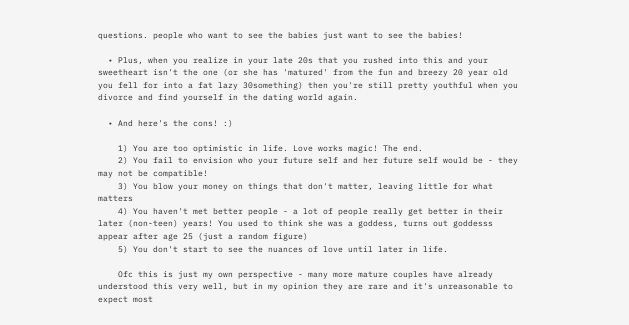questions. people who want to see the babies just want to see the babies!

  • Plus, when you realize in your late 20s that you rushed into this and your sweetheart isn't the one (or she has 'matured' from the fun and breezy 20 year old you fell for into a fat lazy 30something) then you're still pretty youthful when you divorce and find yourself in the dating world again.

  • And here's the cons! :)

    1) You are too optimistic in life. Love works magic! The end.
    2) You fail to envision who your future self and her future self would be - they may not be compatible!
    3) You blow your money on things that don't matter, leaving little for what matters
    4) You haven't met better people - a lot of people really get better in their later (non-teen) years! You used to think she was a goddess, turns out goddesss appear after age 25 (just a random figure)
    5) You don't start to see the nuances of love until later in life.

    Ofc this is just my own perspective - many more mature couples have already understood this very well, but in my opinion they are rare and it's unreasonable to expect most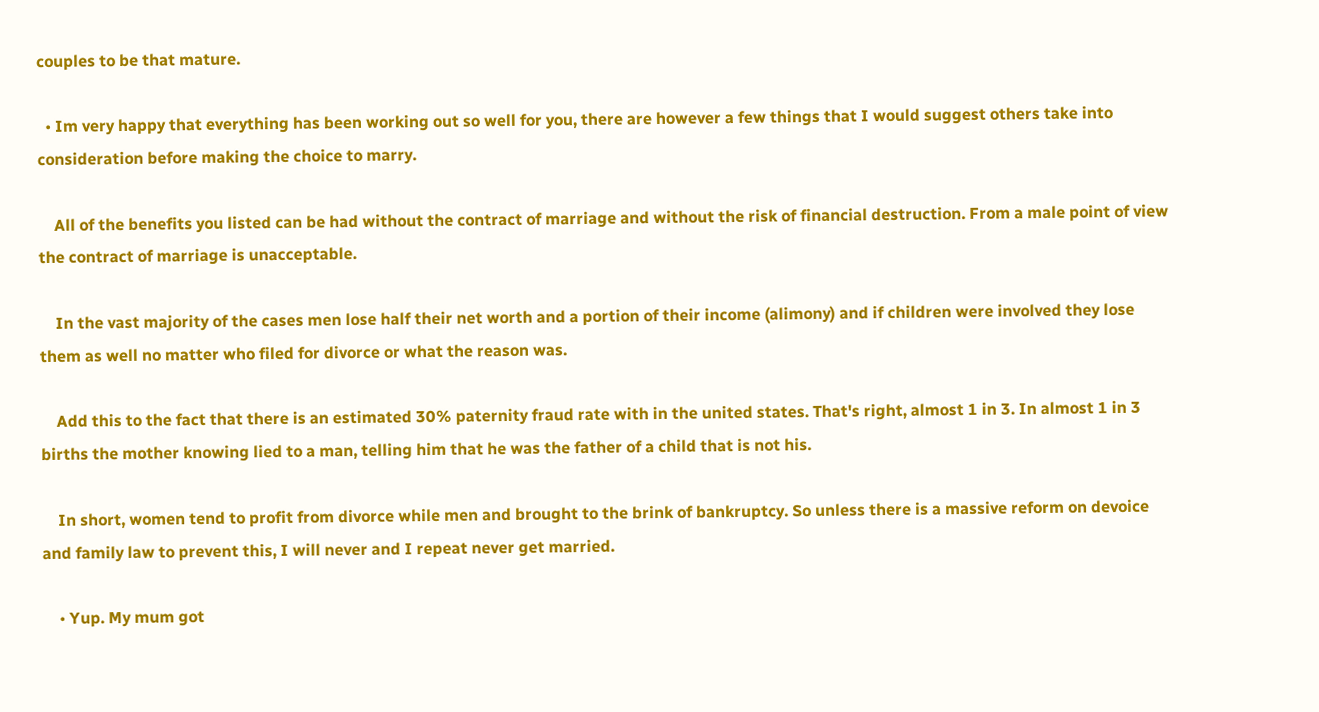couples to be that mature.

  • Im very happy that everything has been working out so well for you, there are however a few things that I would suggest others take into consideration before making the choice to marry.

    All of the benefits you listed can be had without the contract of marriage and without the risk of financial destruction. From a male point of view the contract of marriage is unacceptable.

    In the vast majority of the cases men lose half their net worth and a portion of their income (alimony) and if children were involved they lose them as well no matter who filed for divorce or what the reason was.

    Add this to the fact that there is an estimated 30% paternity fraud rate with in the united states. That's right, almost 1 in 3. In almost 1 in 3 births the mother knowing lied to a man, telling him that he was the father of a child that is not his.

    In short, women tend to profit from divorce while men and brought to the brink of bankruptcy. So unless there is a massive reform on devoice and family law to prevent this, I will never and I repeat never get married.

    • Yup. My mum got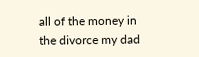all of the money in the divorce my dad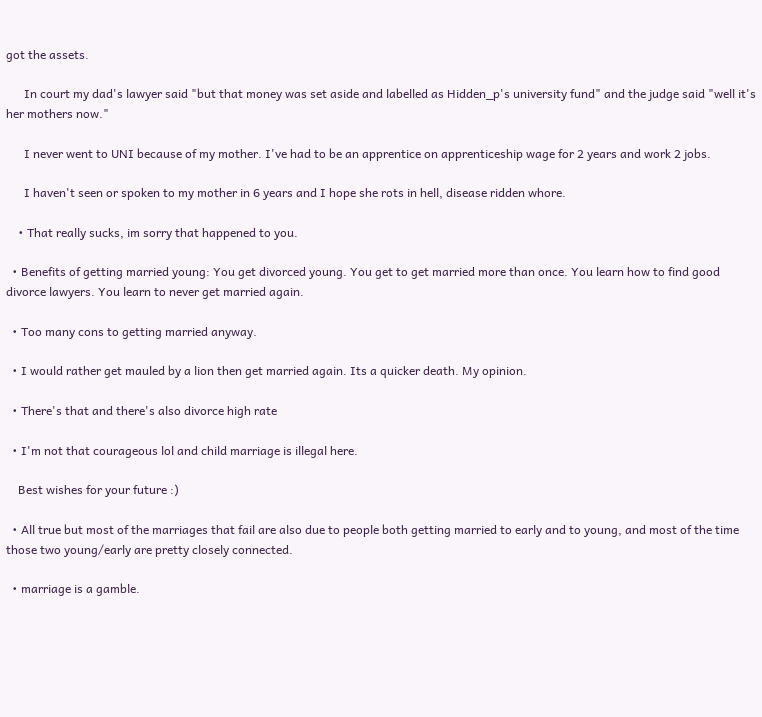got the assets.

      In court my dad's lawyer said "but that money was set aside and labelled as Hidden_p's university fund" and the judge said "well it's her mothers now."

      I never went to UNI because of my mother. I've had to be an apprentice on apprenticeship wage for 2 years and work 2 jobs.

      I haven't seen or spoken to my mother in 6 years and I hope she rots in hell, disease ridden whore.

    • That really sucks, im sorry that happened to you.

  • Benefits of getting married young: You get divorced young. You get to get married more than once. You learn how to find good divorce lawyers. You learn to never get married again.

  • Too many cons to getting married anyway.

  • I would rather get mauled by a lion then get married again. Its a quicker death. My opinion.

  • There's that and there's also divorce high rate

  • I'm not that courageous lol and child marriage is illegal here.

    Best wishes for your future :)

  • All true but most of the marriages that fail are also due to people both getting married to early and to young, and most of the time those two young/early are pretty closely connected.

  • marriage is a gamble.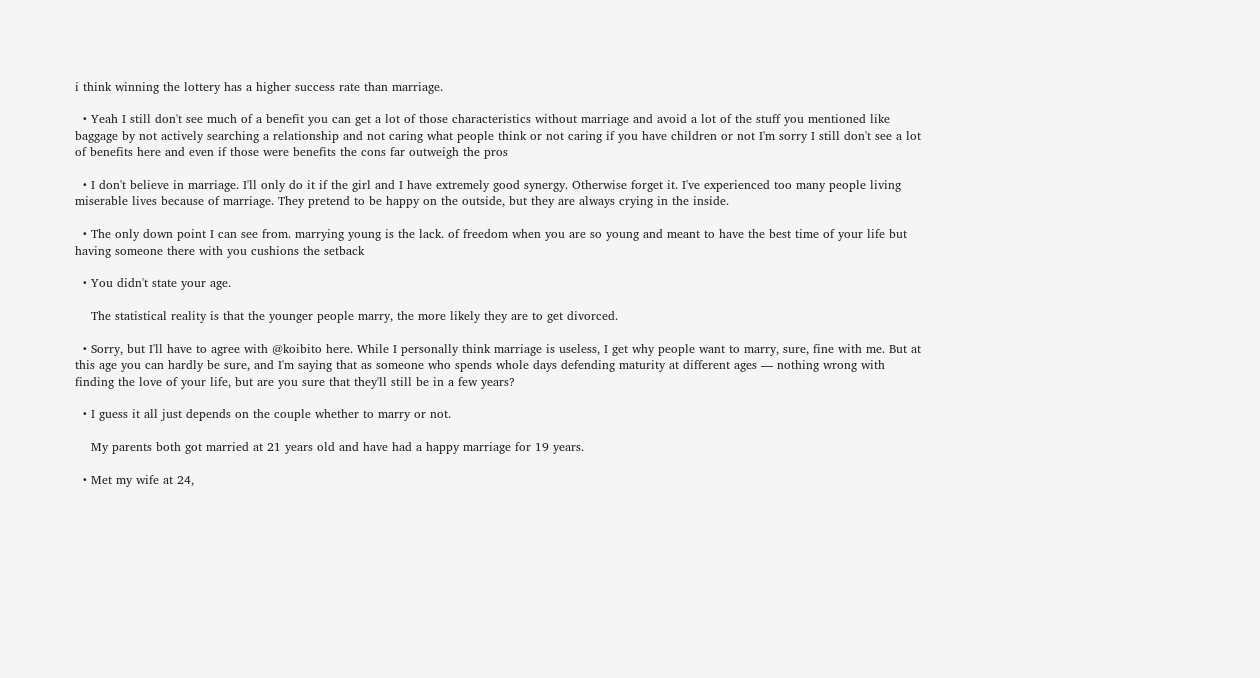i think winning the lottery has a higher success rate than marriage.

  • Yeah I still don't see much of a benefit you can get a lot of those characteristics without marriage and avoid a lot of the stuff you mentioned like baggage by not actively searching a relationship and not caring what people think or not caring if you have children or not I'm sorry I still don't see a lot of benefits here and even if those were benefits the cons far outweigh the pros

  • I don't believe in marriage. I'll only do it if the girl and I have extremely good synergy. Otherwise forget it. I've experienced too many people living miserable lives because of marriage. They pretend to be happy on the outside, but they are always crying in the inside.

  • The only down point I can see from. marrying young is the lack. of freedom when you are so young and meant to have the best time of your life but having someone there with you cushions the setback

  • You didn't state your age.

    The statistical reality is that the younger people marry, the more likely they are to get divorced.

  • Sorry, but I'll have to agree with @koibito here. While I personally think marriage is useless, I get why people want to marry, sure, fine with me. But at this age you can hardly be sure, and I'm saying that as someone who spends whole days defending maturity at different ages — nothing wrong with finding the love of your life, but are you sure that they'll still be in a few years?

  • I guess it all just depends on the couple whether to marry or not.

    My parents both got married at 21 years old and have had a happy marriage for 19 years.

  • Met my wife at 24,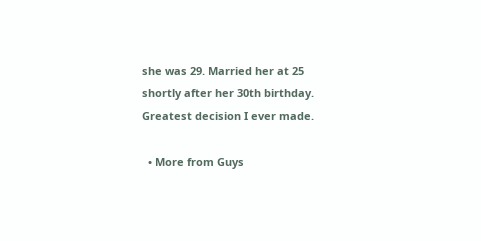she was 29. Married her at 25 shortly after her 30th birthday. Greatest decision I ever made.

  • More from Guys